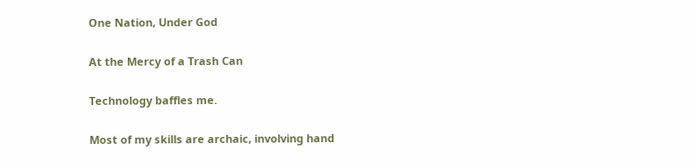One Nation, Under God

At the Mercy of a Trash Can

Technology baffles me.

Most of my skills are archaic, involving hand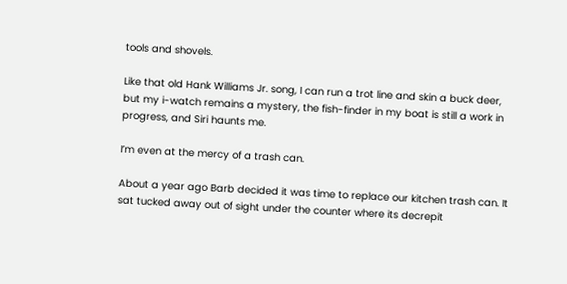tools and shovels.

Like that old Hank Williams Jr. song, I can run a trot line and skin a buck deer, but my i-watch remains a mystery, the fish-finder in my boat is still a work in progress, and Siri haunts me.

I’m even at the mercy of a trash can.

About a year ago Barb decided it was time to replace our kitchen trash can. It sat tucked away out of sight under the counter where its decrepit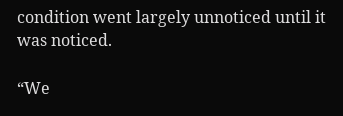condition went largely unnoticed until it was noticed.

“We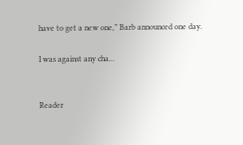have to get a new one,” Barb announced one day.

I was against any cha...


Reader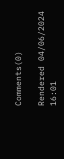Comments(0)

Rendered 04/06/2024 16:01